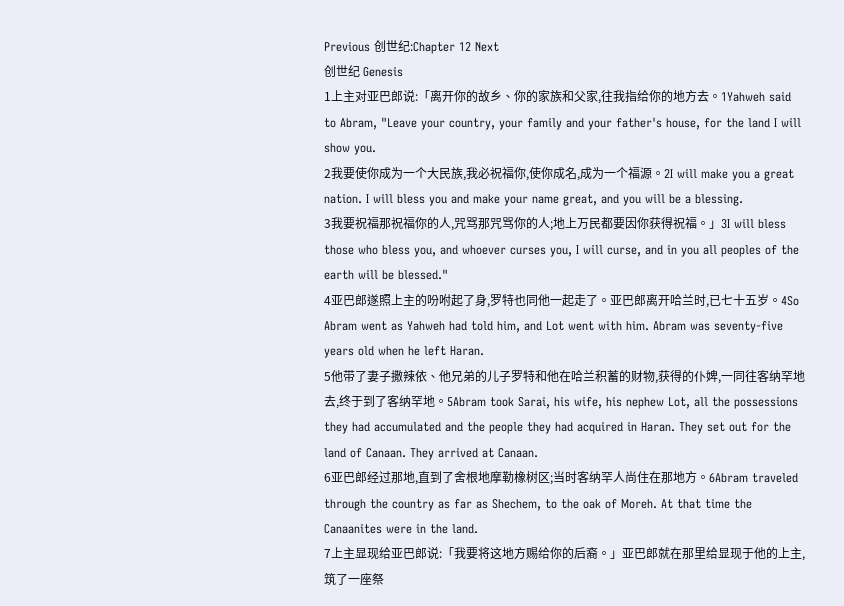Previous 创世纪:Chapter 12 Next
创世纪 Genesis
1上主对亚巴郎说:「离开你的故乡、你的家族和父家,往我指给你的地方去。1Yahweh said to Abram, "Leave your country, your family and your father's house, for the land I will show you.
2我要使你成为一个大民族,我必祝福你,使你成名,成为一个福源。2I will make you a great nation. I will bless you and make your name great, and you will be a blessing.
3我要祝福那祝福你的人,咒骂那咒骂你的人;地上万民都要因你获得祝福。」3I will bless those who bless you, and whoever curses you, I will curse, and in you all peoples of the earth will be blessed."
4亚巴郎遂照上主的吩咐起了身,罗特也同他一起走了。亚巴郎离开哈兰时,已七十五岁。4So Abram went as Yahweh had told him, and Lot went with him. Abram was seventy-five years old when he left Haran.
5他带了妻子撒辣依、他兄弟的儿子罗特和他在哈兰积蓄的财物,获得的仆婢,一同往客纳罕地去,终于到了客纳罕地。5Abram took Sarai, his wife, his nephew Lot, all the possessions they had accumulated and the people they had acquired in Haran. They set out for the land of Canaan. They arrived at Canaan.
6亚巴郎经过那地,直到了舍根地摩勒橡树区;当时客纳罕人尚住在那地方。6Abram traveled through the country as far as Shechem, to the oak of Moreh. At that time the Canaanites were in the land.
7上主显现给亚巴郎说:「我要将这地方赐给你的后裔。」亚巴郎就在那里给显现于他的上主,筑了一座祭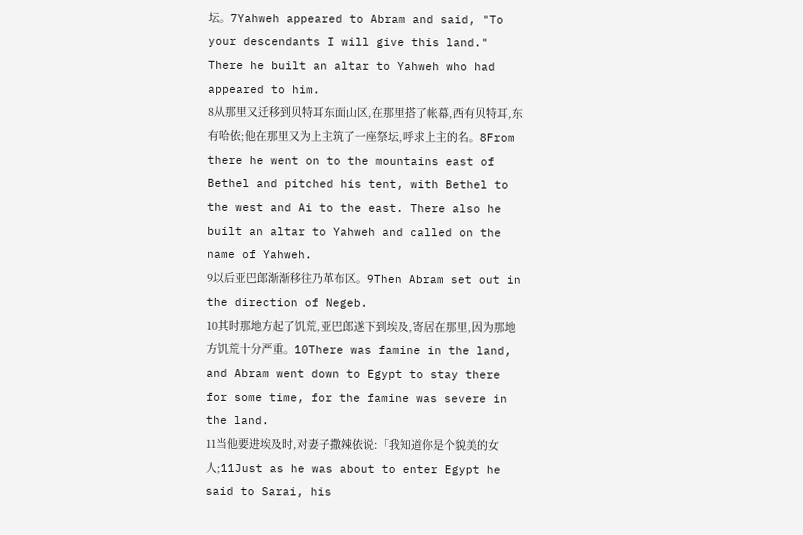坛。7Yahweh appeared to Abram and said, "To your descendants I will give this land." There he built an altar to Yahweh who had appeared to him.
8从那里又迁移到贝特耳东面山区,在那里搭了帐幕,西有贝特耳,东有哈依;他在那里又为上主筑了一座祭坛,呼求上主的名。8From there he went on to the mountains east of Bethel and pitched his tent, with Bethel to the west and Ai to the east. There also he built an altar to Yahweh and called on the name of Yahweh.
9以后亚巴郎渐渐移往乃革布区。9Then Abram set out in the direction of Negeb.
10其时那地方起了饥荒,亚巴郎遂下到埃及,寄居在那里,因为那地方饥荒十分严重。10There was famine in the land, and Abram went down to Egypt to stay there for some time, for the famine was severe in the land.
11当他要进埃及时,对妻子撒辣依说:「我知道你是个貌美的女人;11Just as he was about to enter Egypt he said to Sarai, his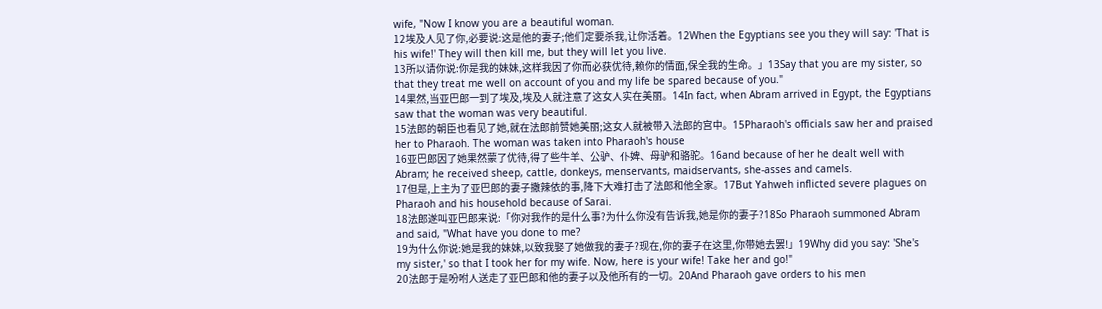wife, "Now I know you are a beautiful woman.
12埃及人见了你,必要说:这是他的妻子;他们定要杀我,让你活着。12When the Egyptians see you they will say: 'That is his wife!' They will then kill me, but they will let you live.
13所以请你说:你是我的妹妹,这样我因了你而必获优待,赖你的情面,保全我的生命。」13Say that you are my sister, so that they treat me well on account of you and my life be spared because of you."
14果然,当亚巴郎一到了埃及,埃及人就注意了这女人实在美丽。14In fact, when Abram arrived in Egypt, the Egyptians saw that the woman was very beautiful.
15法郎的朝臣也看见了她,就在法郎前赞她美丽;这女人就被带入法郎的宫中。15Pharaoh's officials saw her and praised her to Pharaoh. The woman was taken into Pharaoh's house
16亚巴郎因了她果然蒙了优待,得了些牛羊、公驴、仆婢、母驴和骆驼。16and because of her he dealt well with Abram; he received sheep, cattle, donkeys, menservants, maidservants, she-asses and camels.
17但是,上主为了亚巴郎的妻子撒辣依的事,降下大难打击了法郎和他全家。17But Yahweh inflicted severe plagues on Pharaoh and his household because of Sarai.
18法郎遂叫亚巴郎来说:「你对我作的是什么事?为什么你没有告诉我,她是你的妻子?18So Pharaoh summoned Abram and said, "What have you done to me?
19为什么你说:她是我的妹妹,以致我娶了她做我的妻子?现在,你的妻子在这里,你带她去罢!」19Why did you say: 'She's my sister,' so that I took her for my wife. Now, here is your wife! Take her and go!"
20法郎于是吩咐人送走了亚巴郎和他的妻子以及他所有的一切。20And Pharaoh gave orders to his men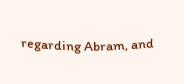regarding Abram, and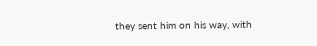they sent him on his way, with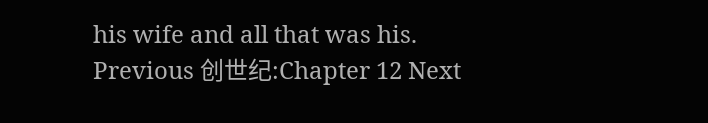his wife and all that was his.
Previous 创世纪:Chapter 12 Next